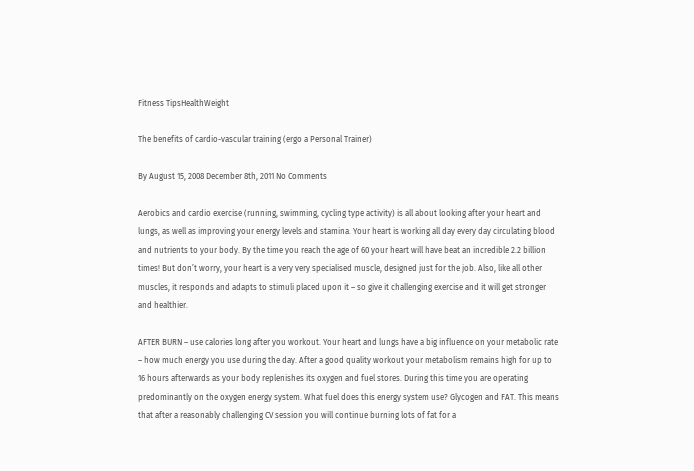Fitness TipsHealthWeight

The benefits of cardio-vascular training (ergo a Personal Trainer)

By August 15, 2008 December 8th, 2011 No Comments

Aerobics and cardio exercise (running, swimming, cycling type activity) is all about looking after your heart and lungs, as well as improving your energy levels and stamina. Your heart is working all day every day circulating blood and nutrients to your body. By the time you reach the age of 60 your heart will have beat an incredible 2.2 billion times! But don’t worry, your heart is a very very specialised muscle, designed just for the job. Also, like all other muscles, it responds and adapts to stimuli placed upon it – so give it challenging exercise and it will get stronger and healthier.

AFTER BURN – use calories long after you workout. Your heart and lungs have a big influence on your metabolic rate – how much energy you use during the day. After a good quality workout your metabolism remains high for up to 16 hours afterwards as your body replenishes its oxygen and fuel stores. During this time you are operating predominantly on the oxygen energy system. What fuel does this energy system use? Glycogen and FAT. This means that after a reasonably challenging CV session you will continue burning lots of fat for a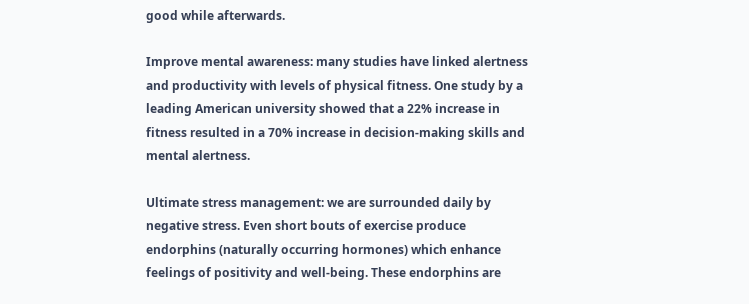good while afterwards.

Improve mental awareness: many studies have linked alertness and productivity with levels of physical fitness. One study by a leading American university showed that a 22% increase in fitness resulted in a 70% increase in decision-making skills and mental alertness.

Ultimate stress management: we are surrounded daily by negative stress. Even short bouts of exercise produce endorphins (naturally occurring hormones) which enhance feelings of positivity and well-being. These endorphins are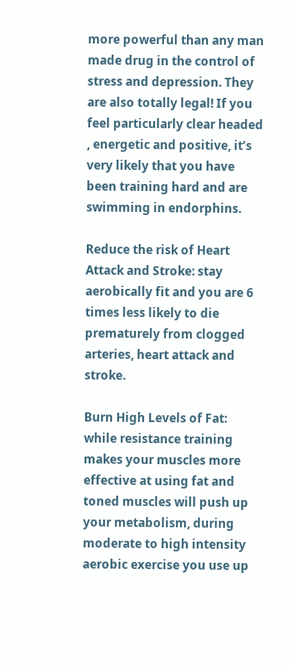more powerful than any man made drug in the control of stress and depression. They are also totally legal! If you feel particularly clear headed , energetic and positive, it’s very likely that you have been training hard and are swimming in endorphins.

Reduce the risk of Heart Attack and Stroke: stay aerobically fit and you are 6 times less likely to die prematurely from clogged arteries, heart attack and stroke.

Burn High Levels of Fat: while resistance training makes your muscles more effective at using fat and toned muscles will push up your metabolism, during moderate to high intensity aerobic exercise you use up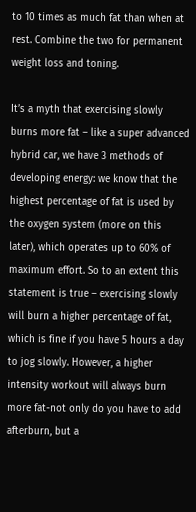to 10 times as much fat than when at rest. Combine the two for permanent weight loss and toning.

It’s a myth that exercising slowly burns more fat – like a super advanced hybrid car, we have 3 methods of developing energy: we know that the highest percentage of fat is used by the oxygen system (more on this later), which operates up to 60% of maximum effort. So to an extent this statement is true – exercising slowly will burn a higher percentage of fat, which is fine if you have 5 hours a day to jog slowly. However, a higher intensity workout will always burn more fat-not only do you have to add afterburn, but a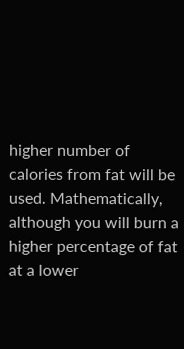higher number of calories from fat will be used. Mathematically, although you will burn a higher percentage of fat at a lower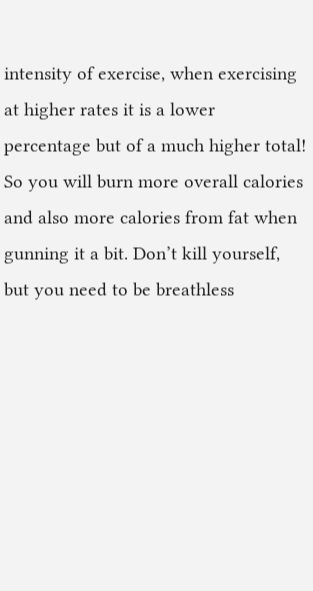intensity of exercise, when exercising at higher rates it is a lower percentage but of a much higher total! So you will burn more overall calories and also more calories from fat when gunning it a bit. Don’t kill yourself, but you need to be breathless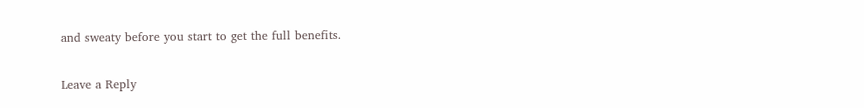and sweaty before you start to get the full benefits.

Leave a Reply